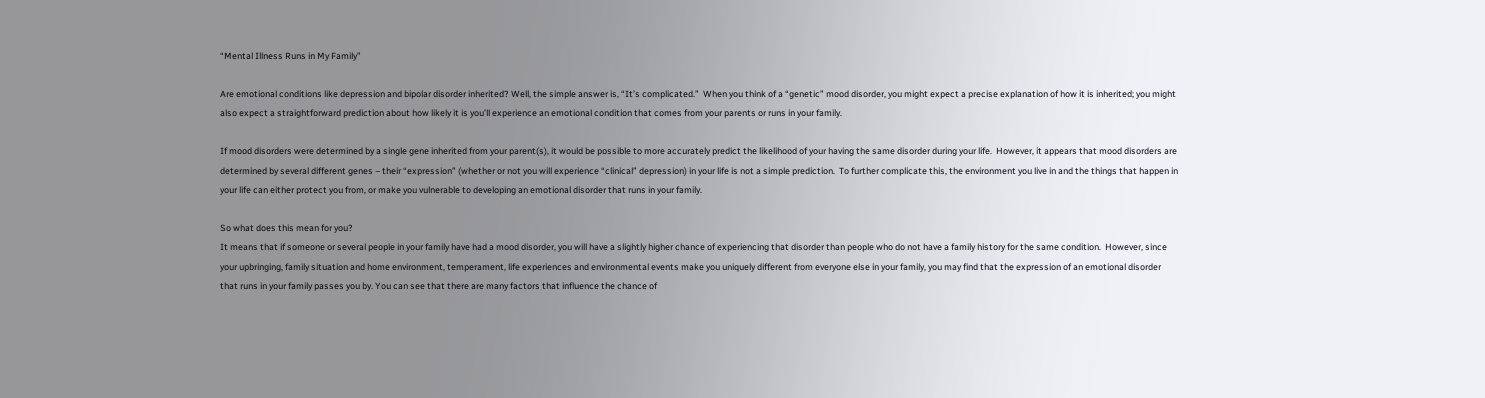“Mental Illness Runs in My Family”

Are emotional conditions like depression and bipolar disorder inherited? Well, the simple answer is, “It’s complicated.”  When you think of a “genetic” mood disorder, you might expect a precise explanation of how it is inherited; you might also expect a straightforward prediction about how likely it is you’ll experience an emotional condition that comes from your parents or runs in your family.

If mood disorders were determined by a single gene inherited from your parent(s), it would be possible to more accurately predict the likelihood of your having the same disorder during your life.  However, it appears that mood disorders are determined by several different genes – their “expression” (whether or not you will experience “clinical” depression) in your life is not a simple prediction.  To further complicate this, the environment you live in and the things that happen in your life can either protect you from, or make you vulnerable to developing an emotional disorder that runs in your family.

So what does this mean for you?
It means that if someone or several people in your family have had a mood disorder, you will have a slightly higher chance of experiencing that disorder than people who do not have a family history for the same condition.  However, since your upbringing, family situation and home environment, temperament, life experiences and environmental events make you uniquely different from everyone else in your family, you may find that the expression of an emotional disorder that runs in your family passes you by. You can see that there are many factors that influence the chance of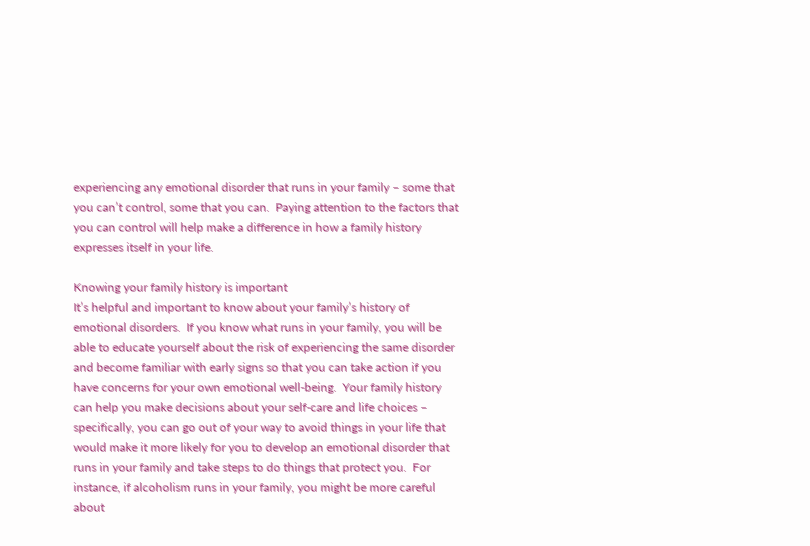experiencing any emotional disorder that runs in your family – some that you can’t control, some that you can.  Paying attention to the factors that you can control will help make a difference in how a family history expresses itself in your life.

Knowing your family history is important
It’s helpful and important to know about your family’s history of emotional disorders.  If you know what runs in your family, you will be able to educate yourself about the risk of experiencing the same disorder and become familiar with early signs so that you can take action if you have concerns for your own emotional well-being.  Your family history can help you make decisions about your self-care and life choices – specifically, you can go out of your way to avoid things in your life that would make it more likely for you to develop an emotional disorder that runs in your family and take steps to do things that protect you.  For instance, if alcoholism runs in your family, you might be more careful about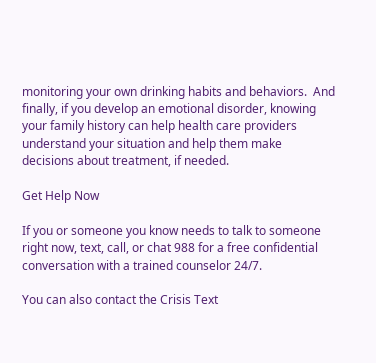monitoring your own drinking habits and behaviors.  And finally, if you develop an emotional disorder, knowing your family history can help health care providers understand your situation and help them make decisions about treatment, if needed.

Get Help Now

If you or someone you know needs to talk to someone right now, text, call, or chat 988 for a free confidential conversation with a trained counselor 24/7.

You can also contact the Crisis Text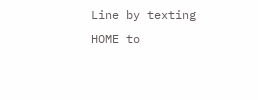Line by texting HOME to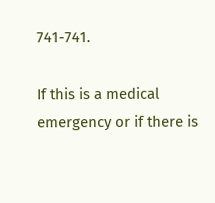741-741.

If this is a medical emergency or if there is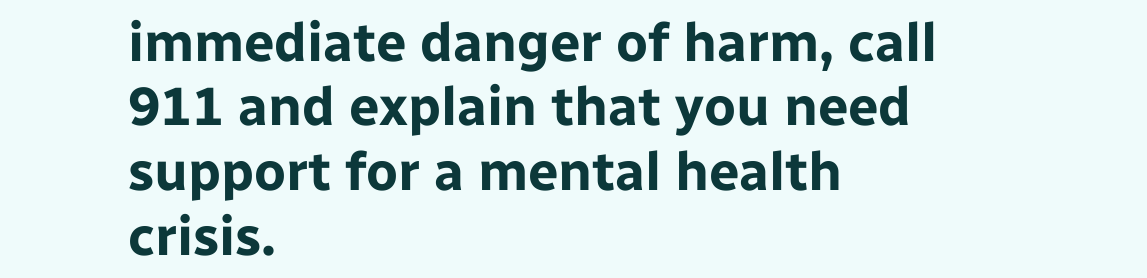immediate danger of harm, call 911 and explain that you need support for a mental health crisis.